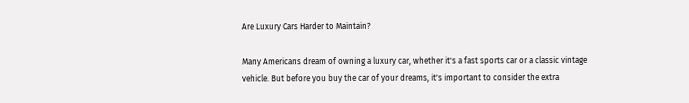Are Luxury Cars Harder to Maintain?

Many Americans dream of owning a luxury car, whether it's a fast sports car or a classic vintage vehicle. But before you buy the car of your dreams, it's important to consider the extra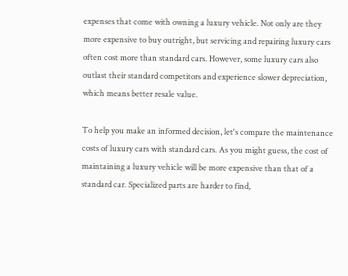expenses that come with owning a luxury vehicle. Not only are they more expensive to buy outright, but servicing and repairing luxury cars often cost more than standard cars. However, some luxury cars also outlast their standard competitors and experience slower depreciation, which means better resale value.

To help you make an informed decision, let's compare the maintenance costs of luxury cars with standard cars. As you might guess, the cost of maintaining a luxury vehicle will be more expensive than that of a standard car. Specialized parts are harder to find,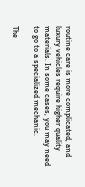routine care is more complicated, and luxury vehicles require higher quality materials. In some cases, you may need to go to a specialized mechanic.

The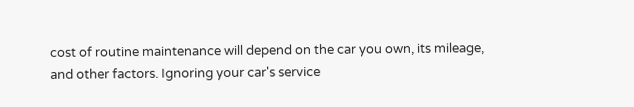cost of routine maintenance will depend on the car you own, its mileage, and other factors. Ignoring your car's service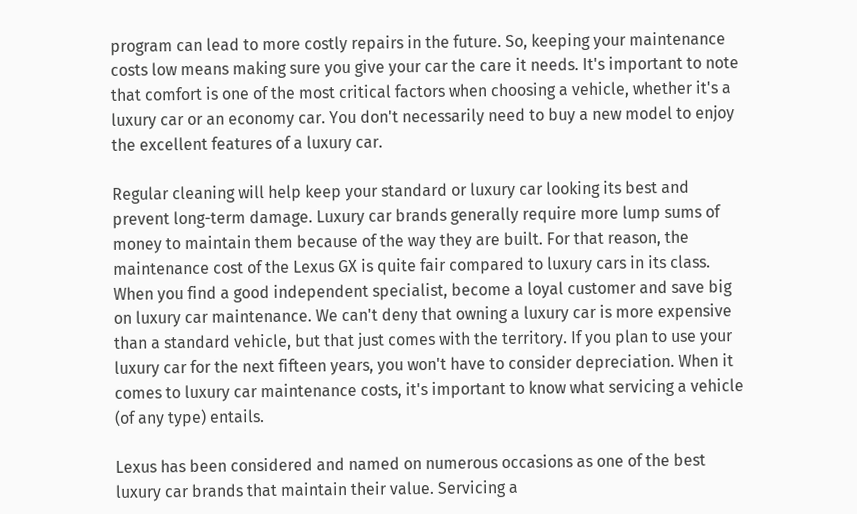program can lead to more costly repairs in the future. So, keeping your maintenance costs low means making sure you give your car the care it needs. It's important to note that comfort is one of the most critical factors when choosing a vehicle, whether it's a luxury car or an economy car. You don't necessarily need to buy a new model to enjoy the excellent features of a luxury car.

Regular cleaning will help keep your standard or luxury car looking its best and prevent long-term damage. Luxury car brands generally require more lump sums of money to maintain them because of the way they are built. For that reason, the maintenance cost of the Lexus GX is quite fair compared to luxury cars in its class. When you find a good independent specialist, become a loyal customer and save big on luxury car maintenance. We can't deny that owning a luxury car is more expensive than a standard vehicle, but that just comes with the territory. If you plan to use your luxury car for the next fifteen years, you won't have to consider depreciation. When it comes to luxury car maintenance costs, it's important to know what servicing a vehicle (of any type) entails.

Lexus has been considered and named on numerous occasions as one of the best luxury car brands that maintain their value. Servicing a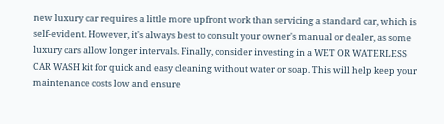new luxury car requires a little more upfront work than servicing a standard car, which is self-evident. However, it's always best to consult your owner's manual or dealer, as some luxury cars allow longer intervals. Finally, consider investing in a WET OR WATERLESS CAR WASH kit for quick and easy cleaning without water or soap. This will help keep your maintenance costs low and ensure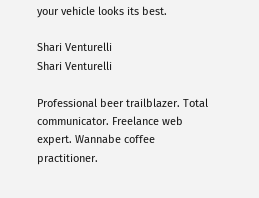your vehicle looks its best.

Shari Venturelli
Shari Venturelli

Professional beer trailblazer. Total communicator. Freelance web expert. Wannabe coffee practitioner.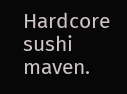Hardcore sushi maven.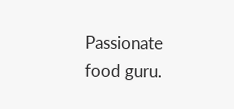Passionate food guru.